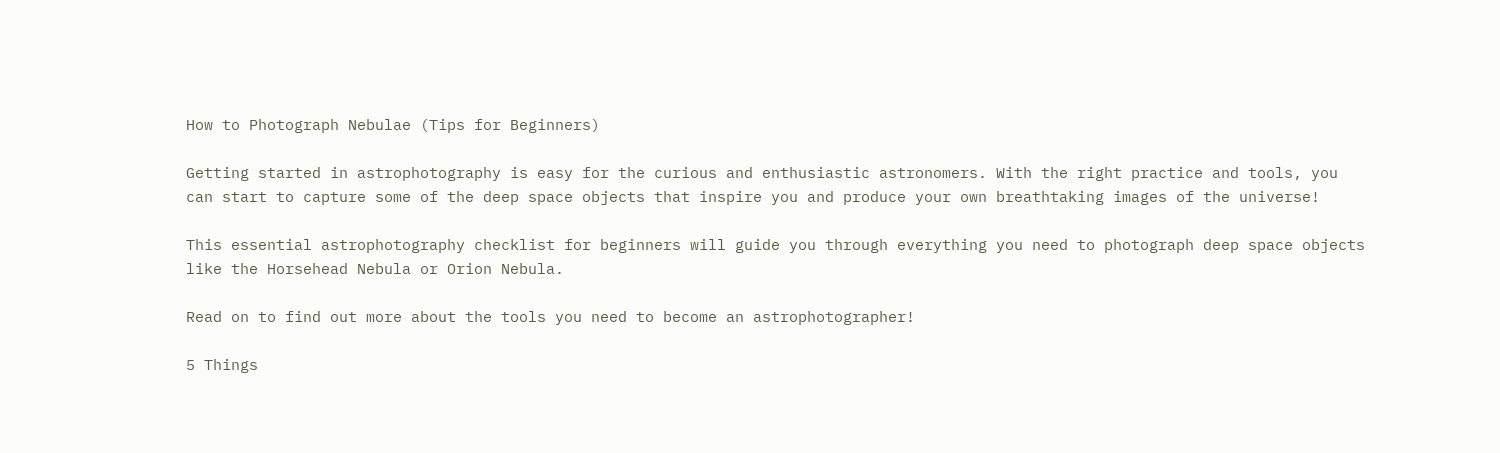How to Photograph Nebulae (Tips for Beginners)

Getting started in astrophotography is easy for the curious and enthusiastic astronomers. With the right practice and tools, you can start to capture some of the deep space objects that inspire you and produce your own breathtaking images of the universe!

This essential astrophotography checklist for beginners will guide you through everything you need to photograph deep space objects like the Horsehead Nebula or Orion Nebula.

Read on to find out more about the tools you need to become an astrophotographer!

5 Things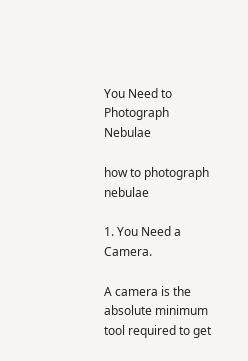You Need to Photograph Nebulae

how to photograph nebulae

1. You Need a Camera.

A camera is the absolute minimum tool required to get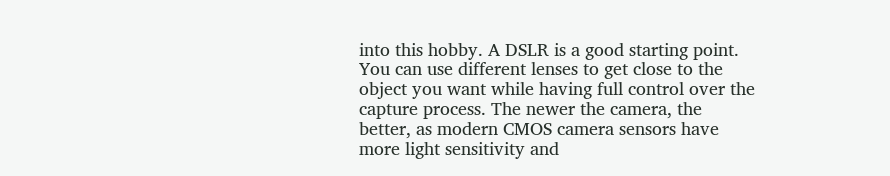into this hobby. A DSLR is a good starting point. You can use different lenses to get close to the object you want while having full control over the capture process. The newer the camera, the better, as modern CMOS camera sensors have more light sensitivity and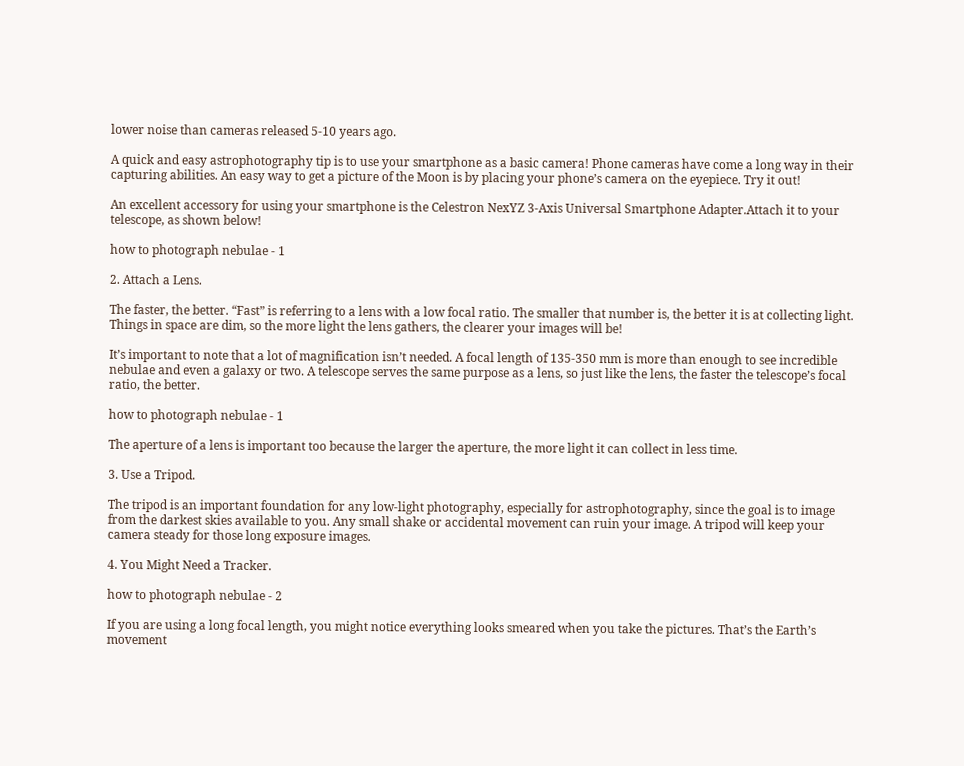lower noise than cameras released 5-10 years ago.

A quick and easy astrophotography tip is to use your smartphone as a basic camera! Phone cameras have come a long way in their capturing abilities. An easy way to get a picture of the Moon is by placing your phone’s camera on the eyepiece. Try it out!

An excellent accessory for using your smartphone is the Celestron NexYZ 3-Axis Universal Smartphone Adapter.Attach it to your telescope, as shown below!

how to photograph nebulae - 1

2. Attach a Lens.

The faster, the better. “Fast” is referring to a lens with a low focal ratio. The smaller that number is, the better it is at collecting light. Things in space are dim, so the more light the lens gathers, the clearer your images will be!

It’s important to note that a lot of magnification isn’t needed. A focal length of 135-350 mm is more than enough to see incredible nebulae and even a galaxy or two. A telescope serves the same purpose as a lens, so just like the lens, the faster the telescope’s focal ratio, the better.

how to photograph nebulae - 1

The aperture of a lens is important too because the larger the aperture, the more light it can collect in less time.

3. Use a Tripod.

The tripod is an important foundation for any low-light photography, especially for astrophotography, since the goal is to image from the darkest skies available to you. Any small shake or accidental movement can ruin your image. A tripod will keep your camera steady for those long exposure images.

4. You Might Need a Tracker.

how to photograph nebulae - 2

If you are using a long focal length, you might notice everything looks smeared when you take the pictures. That’s the Earth’s movement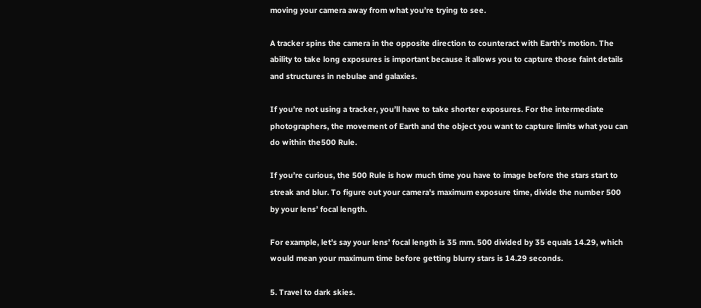moving your camera away from what you’re trying to see.

A tracker spins the camera in the opposite direction to counteract with Earth’s motion. The ability to take long exposures is important because it allows you to capture those faint details and structures in nebulae and galaxies.

If you’re not using a tracker, you’ll have to take shorter exposures. For the intermediate photographers, the movement of Earth and the object you want to capture limits what you can do within the500 Rule.

If you’re curious, the 500 Rule is how much time you have to image before the stars start to streak and blur. To figure out your camera's maximum exposure time, divide the number 500 by your lens’ focal length.

For example, let’s say your lens’ focal length is 35 mm. 500 divided by 35 equals 14.29, which would mean your maximum time before getting blurry stars is 14.29 seconds.

5. Travel to dark skies.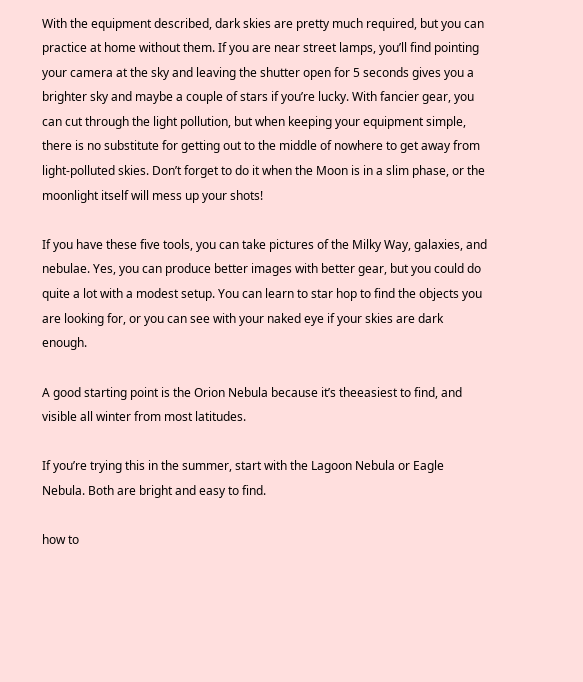With the equipment described, dark skies are pretty much required, but you can practice at home without them. If you are near street lamps, you’ll find pointing your camera at the sky and leaving the shutter open for 5 seconds gives you a brighter sky and maybe a couple of stars if you’re lucky. With fancier gear, you can cut through the light pollution, but when keeping your equipment simple, there is no substitute for getting out to the middle of nowhere to get away from light-polluted skies. Don’t forget to do it when the Moon is in a slim phase, or the moonlight itself will mess up your shots!

If you have these five tools, you can take pictures of the Milky Way, galaxies, and nebulae. Yes, you can produce better images with better gear, but you could do quite a lot with a modest setup. You can learn to star hop to find the objects you are looking for, or you can see with your naked eye if your skies are dark enough.

A good starting point is the Orion Nebula because it’s theeasiest to find, and visible all winter from most latitudes.

If you’re trying this in the summer, start with the Lagoon Nebula or Eagle Nebula. Both are bright and easy to find.

how to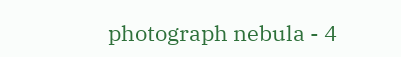photograph nebula - 4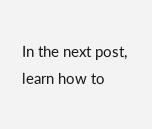In the next post, learn how to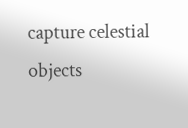capture celestial objects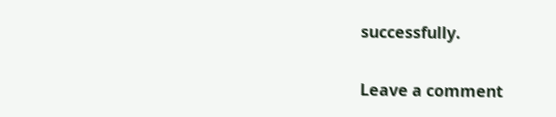successfully.

Leave a comment